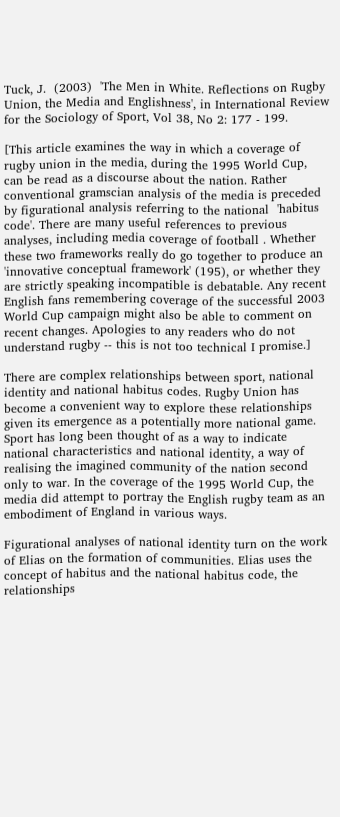Tuck, J.  (2003)  'The Men in White. Reflections on Rugby Union, the Media and Englishness', in International Review for the Sociology of Sport, Vol 38, No 2: 177 - 199.

[This article examines the way in which a coverage of rugby union in the media, during the 1995 World Cup, can be read as a discourse about the nation. Rather conventional gramscian analysis of the media is preceded by figurational analysis referring to the national  'habitus code'. There are many useful references to previous analyses, including media coverage of football . Whether these two frameworks really do go together to produce an  'innovative conceptual framework' (195), or whether they are strictly speaking incompatible is debatable. Any recent English fans remembering coverage of the successful 2003 World Cup campaign might also be able to comment on recent changes. Apologies to any readers who do not understand rugby -- this is not too technical I promise.]

There are complex relationships between sport, national identity and national habitus codes. Rugby Union has become a convenient way to explore these relationships given its emergence as a potentially more national game. Sport has long been thought of as a way to indicate national characteristics and national identity, a way of realising the imagined community of the nation second only to war. In the coverage of the 1995 World Cup, the media did attempt to portray the English rugby team as an embodiment of England in various ways.

Figurational analyses of national identity turn on the work of Elias on the formation of communities. Elias uses the concept of habitus and the national habitus code, the relationships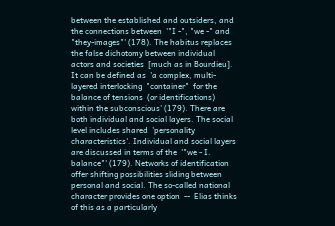between the established and outsiders, and the connections between  '"I -", "we -" and  "they-images"' (178). The habitus replaces the false dichotomy between individual actors and societies  [much as in Bourdieu]. It can be defined as  'a complex, multi-layered interlocking  "container"  for the balance of tensions  (or identifications) within the subconscious' (179). There are both individual and social layers. The social level includes shared  'personality characteristics'. Individual and social layers are discussed in terms of the  '"we - I. balance"' (179). Networks of identification offer shifting possibilities sliding between personal and social. The so-called national character provides one option  --  Elias thinks of this as a particularly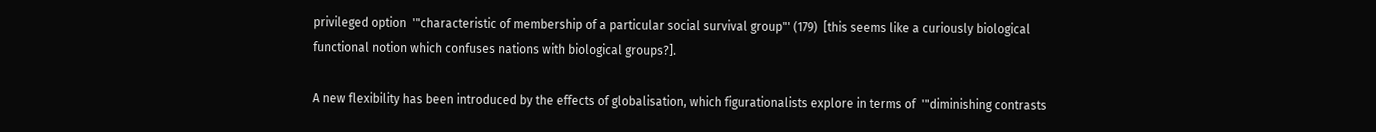privileged option  '"characteristic of membership of a particular social survival group"' (179)  [this seems like a curiously biological functional notion which confuses nations with biological groups?].

A new flexibility has been introduced by the effects of globalisation, which figurationalists explore in terms of  '"diminishing contrasts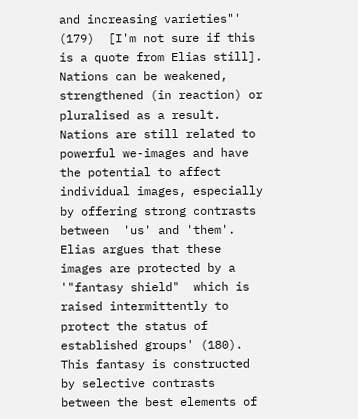and increasing varieties"' (179)  [I'm not sure if this is a quote from Elias still]. Nations can be weakened, strengthened (in reaction) or pluralised as a result. Nations are still related to powerful we-images and have the potential to affect individual images, especially by offering strong contrasts between  'us' and 'them'. Elias argues that these images are protected by a  '"fantasy shield"  which is raised intermittently to protect the status of established groups' (180). This fantasy is constructed by selective contrasts between the best elements of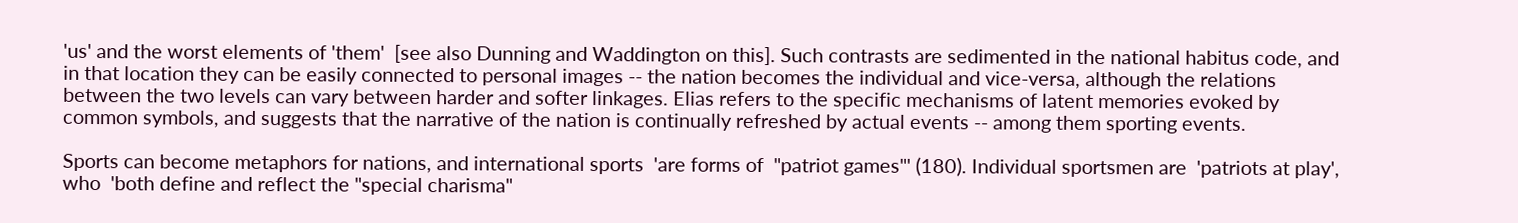'us' and the worst elements of 'them'  [see also Dunning and Waddington on this]. Such contrasts are sedimented in the national habitus code, and in that location they can be easily connected to personal images -- the nation becomes the individual and vice-versa, although the relations between the two levels can vary between harder and softer linkages. Elias refers to the specific mechanisms of latent memories evoked by common symbols, and suggests that the narrative of the nation is continually refreshed by actual events -- among them sporting events.

Sports can become metaphors for nations, and international sports  'are forms of  "patriot games"' (180). Individual sportsmen are  'patriots at play', who  'both define and reflect the "special charisma"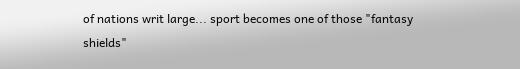of nations writ large... sport becomes one of those "fantasy shields"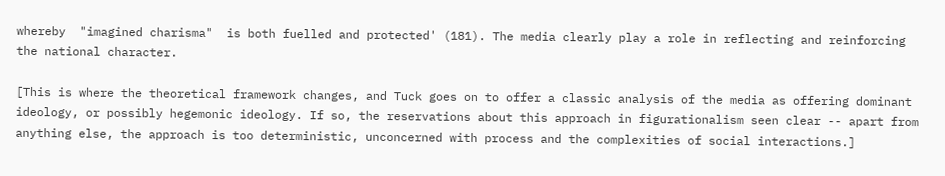whereby  "imagined charisma"  is both fuelled and protected' (181). The media clearly play a role in reflecting and reinforcing the national character.

[This is where the theoretical framework changes, and Tuck goes on to offer a classic analysis of the media as offering dominant ideology, or possibly hegemonic ideology. If so, the reservations about this approach in figurationalism seen clear -- apart from anything else, the approach is too deterministic, unconcerned with process and the complexities of social interactions.]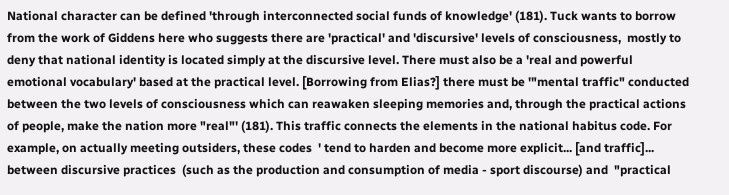National character can be defined 'through interconnected social funds of knowledge' (181). Tuck wants to borrow from the work of Giddens here who suggests there are 'practical' and 'discursive' levels of consciousness,  mostly to deny that national identity is located simply at the discursive level. There must also be a 'real and powerful emotional vocabulary' based at the practical level. [Borrowing from Elias?] there must be '"mental traffic" conducted between the two levels of consciousness which can reawaken sleeping memories and, through the practical actions of people, make the nation more "real"' (181). This traffic connects the elements in the national habitus code. For example, on actually meeting outsiders, these codes  ' tend to harden and become more explicit... [and traffic]... between discursive practices  (such as the production and consumption of media - sport discourse) and  "practical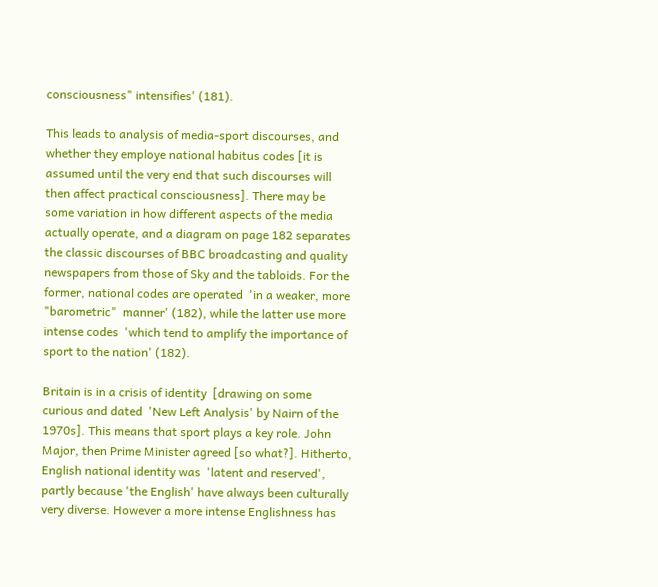consciousness" intensifies' (181).

This leads to analysis of media-sport discourses, and whether they employe national habitus codes [it is assumed until the very end that such discourses will then affect practical consciousness]. There may be some variation in how different aspects of the media actually operate, and a diagram on page 182 separates the classic discourses of BBC broadcasting and quality newspapers from those of Sky and the tabloids. For the former, national codes are operated  'in a weaker, more "barometric"  manner' (182), while the latter use more intense codes  'which tend to amplify the importance of sport to the nation' (182).

Britain is in a crisis of identity  [drawing on some curious and dated  'New Left Analysis' by Nairn of the 1970s]. This means that sport plays a key role. John Major, then Prime Minister agreed [so what?]. Hitherto, English national identity was  'latent and reserved', partly because 'the English' have always been culturally very diverse. However a more intense Englishness has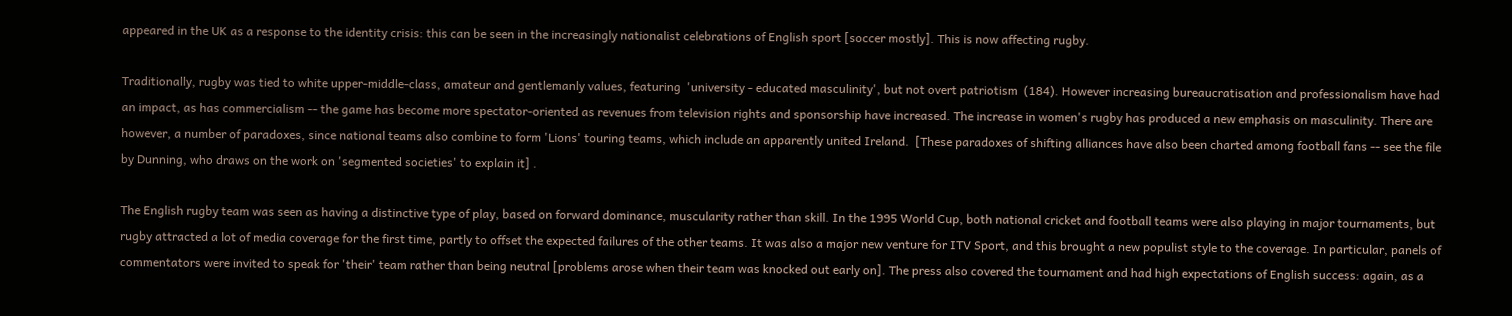appeared in the UK as a response to the identity crisis: this can be seen in the increasingly nationalist celebrations of English sport [soccer mostly]. This is now affecting rugby.

Traditionally, rugby was tied to white upper-middle-class, amateur and gentlemanly values, featuring  'university - educated masculinity', but not overt patriotism  (184). However increasing bureaucratisation and professionalism have had an impact, as has commercialism -- the game has become more spectator-oriented as revenues from television rights and sponsorship have increased. The increase in women's rugby has produced a new emphasis on masculinity. There are however, a number of paradoxes, since national teams also combine to form 'Lions' touring teams, which include an apparently united Ireland.  [These paradoxes of shifting alliances have also been charted among football fans -- see the file by Dunning, who draws on the work on 'segmented societies' to explain it] .

The English rugby team was seen as having a distinctive type of play, based on forward dominance, muscularity rather than skill. In the 1995 World Cup, both national cricket and football teams were also playing in major tournaments, but rugby attracted a lot of media coverage for the first time, partly to offset the expected failures of the other teams. It was also a major new venture for ITV Sport, and this brought a new populist style to the coverage. In particular, panels of commentators were invited to speak for 'their' team rather than being neutral [problems arose when their team was knocked out early on]. The press also covered the tournament and had high expectations of English success: again, as a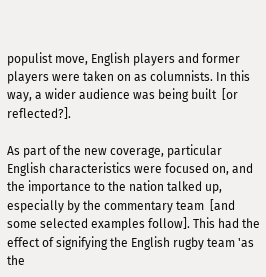populist move, English players and former players were taken on as columnists. In this way, a wider audience was being built  [or reflected?].

As part of the new coverage, particular English characteristics were focused on, and the importance to the nation talked up, especially by the commentary team  [and some selected examples follow]. This had the effect of signifying the English rugby team 'as the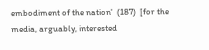embodiment of the nation'  (187)  [for the media, arguably, interested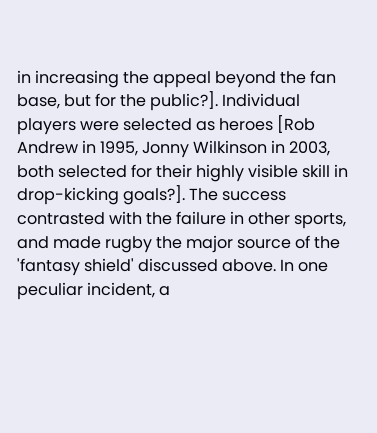in increasing the appeal beyond the fan base, but for the public?]. Individual players were selected as heroes [Rob Andrew in 1995, Jonny Wilkinson in 2003, both selected for their highly visible skill in drop-kicking goals?]. The success contrasted with the failure in other sports, and made rugby the major source of the 'fantasy shield' discussed above. In one peculiar incident, a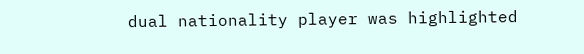dual nationality player was highlighted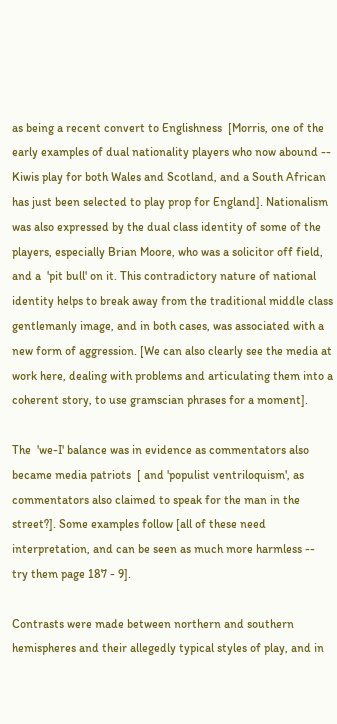as being a recent convert to Englishness  [Morris, one of the early examples of dual nationality players who now abound -- Kiwis play for both Wales and Scotland, and a South African has just been selected to play prop for England]. Nationalism was also expressed by the dual class identity of some of the players, especially Brian Moore, who was a solicitor off field, and a  'pit bull' on it. This contradictory nature of national identity helps to break away from the traditional middle class gentlemanly image, and in both cases, was associated with a new form of aggression. [We can also clearly see the media at work here, dealing with problems and articulating them into a coherent story, to use gramscian phrases for a moment].

The  'we-I' balance was in evidence as commentators also became media patriots  [ and 'populist ventriloquism', as commentators also claimed to speak for the man in the street?]. Some examples follow [all of these need interpretation, and can be seen as much more harmless -- try them page 187 - 9].

Contrasts were made between northern and southern hemispheres and their allegedly typical styles of play, and in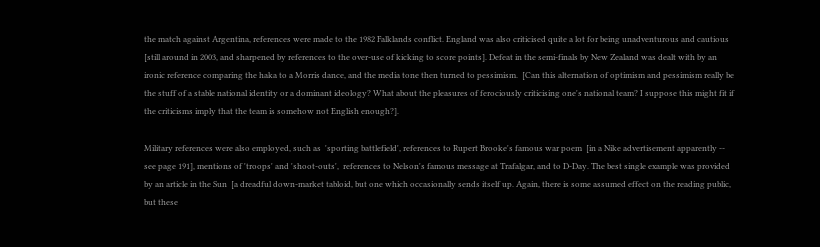the match against Argentina, references were made to the 1982 Falklands conflict. England was also criticised quite a lot for being unadventurous and cautious  [still around in 2003, and sharpened by references to the over-use of kicking to score points]. Defeat in the semi-finals by New Zealand was dealt with by an ironic reference comparing the haka to a Morris dance, and the media tone then turned to pessimism.  [Can this alternation of optimism and pessimism really be the stuff of a stable national identity or a dominant ideology? What about the pleasures of ferociously criticising one's national team? I suppose this might fit if the criticisms imply that the team is somehow not English enough?].

Military references were also employed, such as  'sporting battlefield', references to Rupert Brooke's famous war poem  [in a Nike advertisement apparently -- see page 191], mentions of 'troops' and 'shoot-outs',  references to Nelson's famous message at Trafalgar, and to D-Day. The best single example was provided by an article in the Sun  [a dreadful down-market tabloid, but one which occasionally sends itself up. Again, there is some assumed effect on the reading public, but these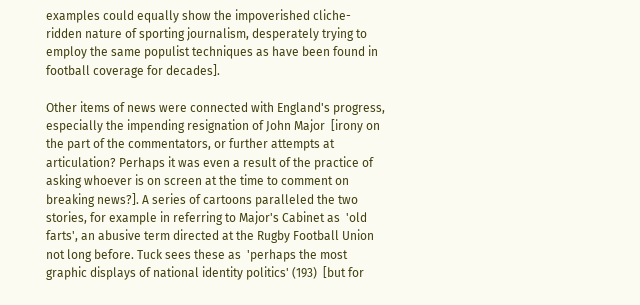examples could equally show the impoverished cliche-ridden nature of sporting journalism, desperately trying to employ the same populist techniques as have been found in football coverage for decades].

Other items of news were connected with England's progress, especially the impending resignation of John Major  [irony on the part of the commentators, or further attempts at articulation? Perhaps it was even a result of the practice of asking whoever is on screen at the time to comment on breaking news?]. A series of cartoons paralleled the two stories, for example in referring to Major's Cabinet as  'old farts', an abusive term directed at the Rugby Football Union not long before. Tuck sees these as  'perhaps the most graphic displays of national identity politics' (193)  [but for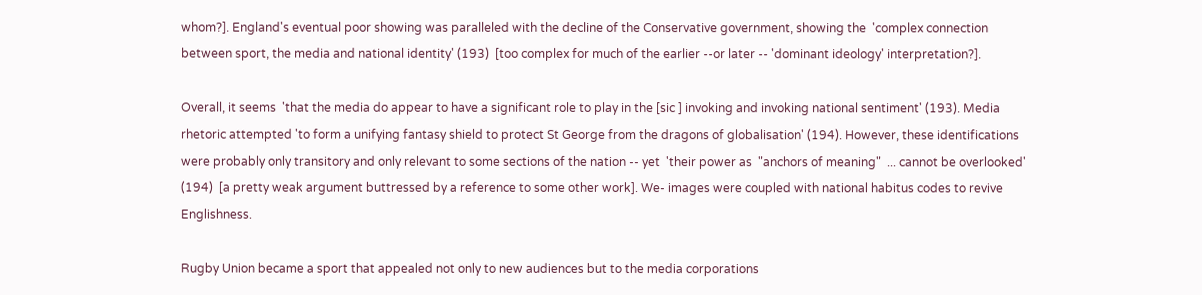whom?]. England's eventual poor showing was paralleled with the decline of the Conservative government, showing the  'complex connection between sport, the media and national identity' (193)  [too complex for much of the earlier --or later -- 'dominant ideology' interpretation?].

Overall, it seems  'that the media do appear to have a significant role to play in the [sic ] invoking and invoking national sentiment' (193). Media rhetoric attempted 'to form a unifying fantasy shield to protect St George from the dragons of globalisation' (194). However, these identifications were probably only transitory and only relevant to some sections of the nation -- yet  'their power as  "anchors of meaning"  ... cannot be overlooked' (194)  [a pretty weak argument buttressed by a reference to some other work]. We- images were coupled with national habitus codes to revive Englishness.

Rugby Union became a sport that appealed not only to new audiences but to the media corporations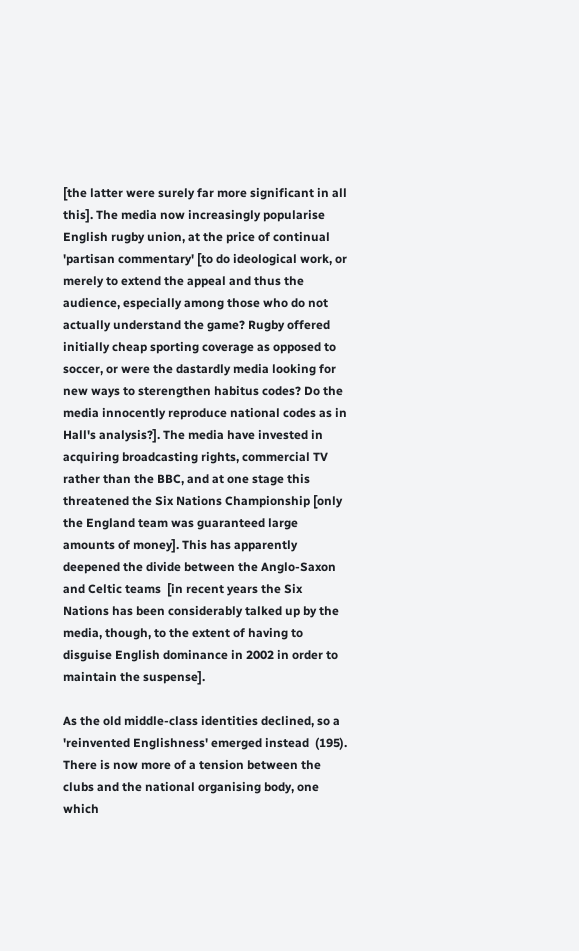[the latter were surely far more significant in all this]. The media now increasingly popularise English rugby union, at the price of continual 'partisan commentary' [to do ideological work, or merely to extend the appeal and thus the audience, especially among those who do not actually understand the game? Rugby offered initially cheap sporting coverage as opposed to soccer, or were the dastardly media looking for new ways to sterengthen habitus codes? Do the media innocently reproduce national codes as in Hall's analysis?]. The media have invested in acquiring broadcasting rights, commercial TV rather than the BBC, and at one stage this threatened the Six Nations Championship [only the England team was guaranteed large amounts of money]. This has apparently deepened the divide between the Anglo-Saxon and Celtic teams  [in recent years the Six Nations has been considerably talked up by the media, though, to the extent of having to disguise English dominance in 2002 in order to maintain the suspense].

As the old middle-class identities declined, so a 'reinvented Englishness' emerged instead  (195). There is now more of a tension between the clubs and the national organising body, one which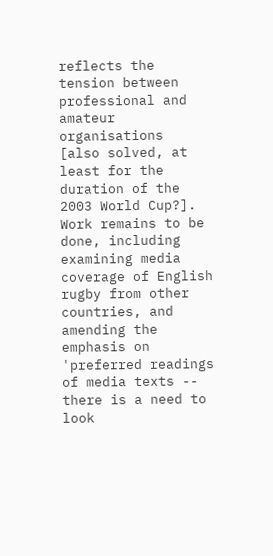reflects the tension between professional and amateur organisations  [also solved, at least for the duration of the 2003 World Cup?]. Work remains to be done, including examining media coverage of English rugby from other countries, and amending the emphasis on  'preferred readings of media texts -- there is a need to look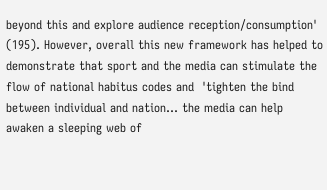beyond this and explore audience reception/consumption' (195). However, overall this new framework has helped to demonstrate that sport and the media can stimulate the flow of national habitus codes and  'tighten the bind between individual and nation... the media can help awaken a sleeping web of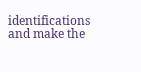identifications and make the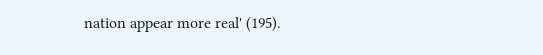nation appear more real' (195).